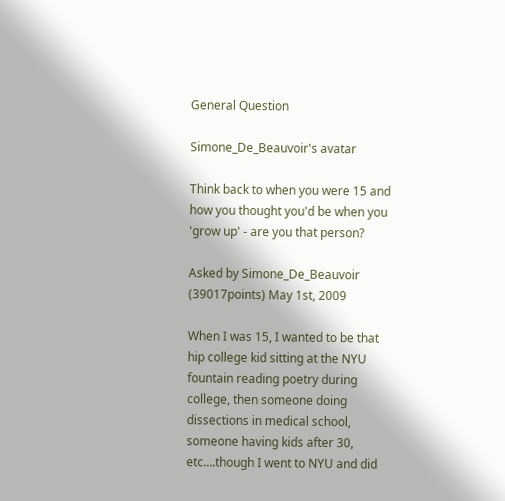General Question

Simone_De_Beauvoir's avatar

Think back to when you were 15 and how you thought you'd be when you 'grow up' - are you that person?

Asked by Simone_De_Beauvoir (39017points) May 1st, 2009

When I was 15, I wanted to be that hip college kid sitting at the NYU fountain reading poetry during college, then someone doing dissections in medical school, someone having kids after 30, etc….though I went to NYU and did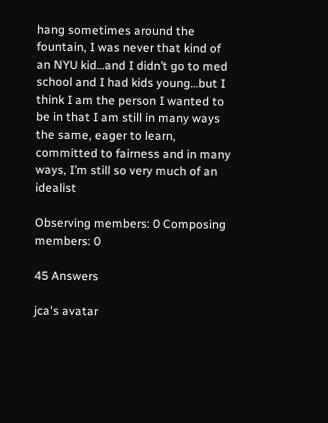hang sometimes around the fountain, I was never that kind of an NYU kid…and I didn’t go to med school and I had kids young…but I think I am the person I wanted to be in that I am still in many ways the same, eager to learn, committed to fairness and in many ways, I’m still so very much of an idealist

Observing members: 0 Composing members: 0

45 Answers

jca's avatar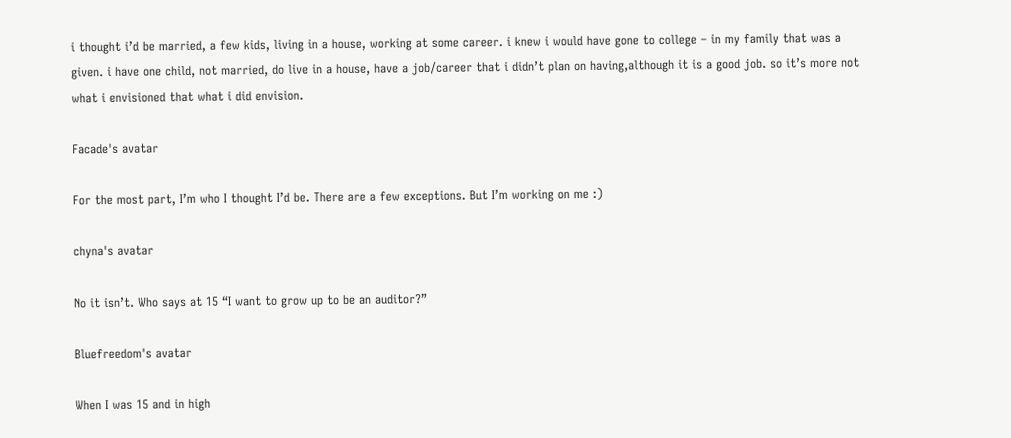i thought i’d be married, a few kids, living in a house, working at some career. i knew i would have gone to college – in my family that was a given. i have one child, not married, do live in a house, have a job/career that i didn’t plan on having,although it is a good job. so it’s more not what i envisioned that what i did envision.

Facade's avatar

For the most part, I’m who I thought I’d be. There are a few exceptions. But I’m working on me :)

chyna's avatar

No it isn’t. Who says at 15 “I want to grow up to be an auditor?”

Bluefreedom's avatar

When I was 15 and in high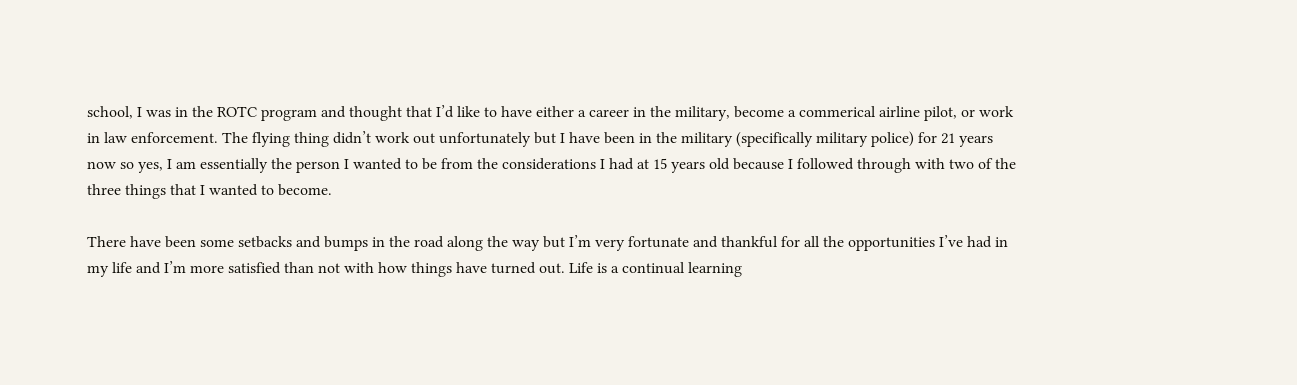school, I was in the ROTC program and thought that I’d like to have either a career in the military, become a commerical airline pilot, or work in law enforcement. The flying thing didn’t work out unfortunately but I have been in the military (specifically military police) for 21 years now so yes, I am essentially the person I wanted to be from the considerations I had at 15 years old because I followed through with two of the three things that I wanted to become.

There have been some setbacks and bumps in the road along the way but I’m very fortunate and thankful for all the opportunities I’ve had in my life and I’m more satisfied than not with how things have turned out. Life is a continual learning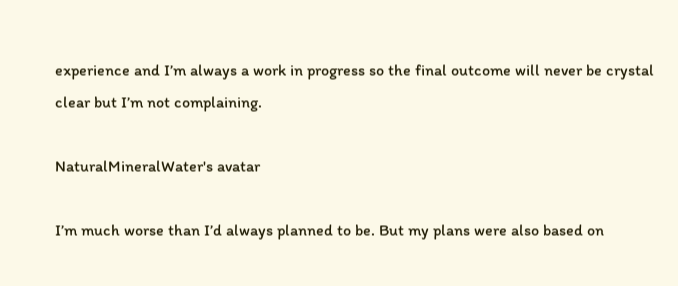experience and I’m always a work in progress so the final outcome will never be crystal clear but I’m not complaining.

NaturalMineralWater's avatar

I’m much worse than I’d always planned to be. But my plans were also based on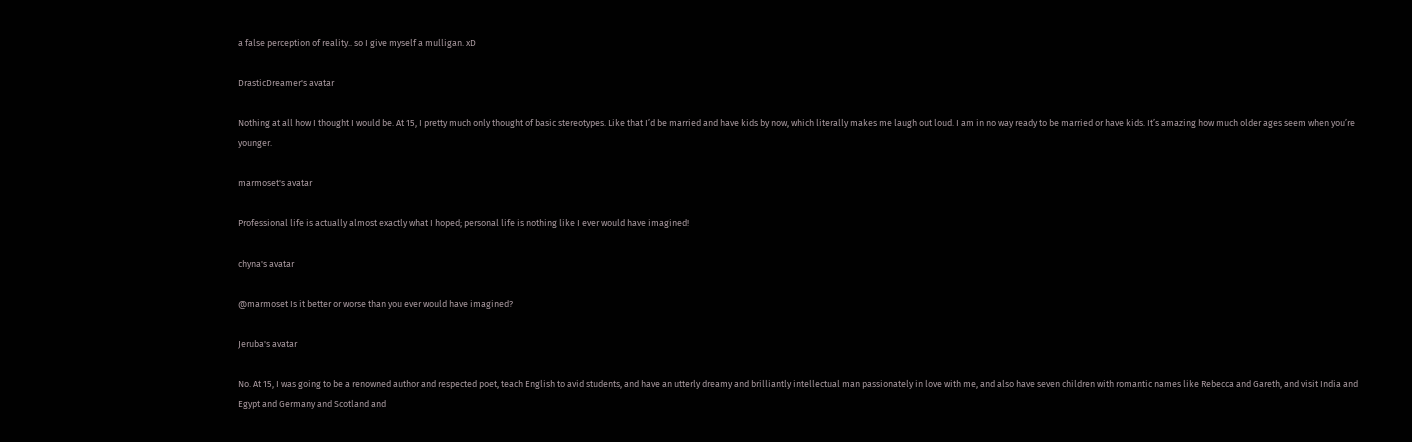a false perception of reality.. so I give myself a mulligan. xD

DrasticDreamer's avatar

Nothing at all how I thought I would be. At 15, I pretty much only thought of basic stereotypes. Like that I’d be married and have kids by now, which literally makes me laugh out loud. I am in no way ready to be married or have kids. It’s amazing how much older ages seem when you’re younger.

marmoset's avatar

Professional life is actually almost exactly what I hoped; personal life is nothing like I ever would have imagined!

chyna's avatar

@marmoset Is it better or worse than you ever would have imagined?

Jeruba's avatar

No. At 15, I was going to be a renowned author and respected poet, teach English to avid students, and have an utterly dreamy and brilliantly intellectual man passionately in love with me, and also have seven children with romantic names like Rebecca and Gareth, and visit India and Egypt and Germany and Scotland and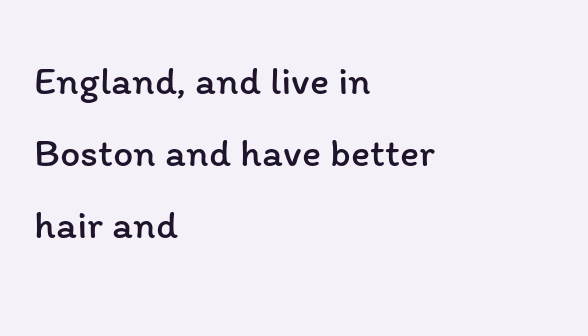England, and live in Boston and have better hair and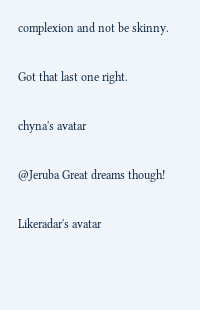complexion and not be skinny.

Got that last one right.

chyna's avatar

@Jeruba Great dreams though!

Likeradar's avatar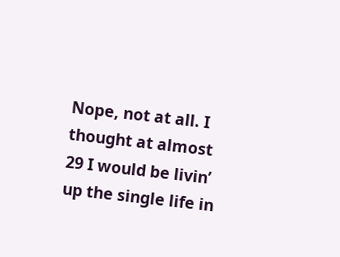Nope, not at all. I thought at almost 29 I would be livin’ up the single life in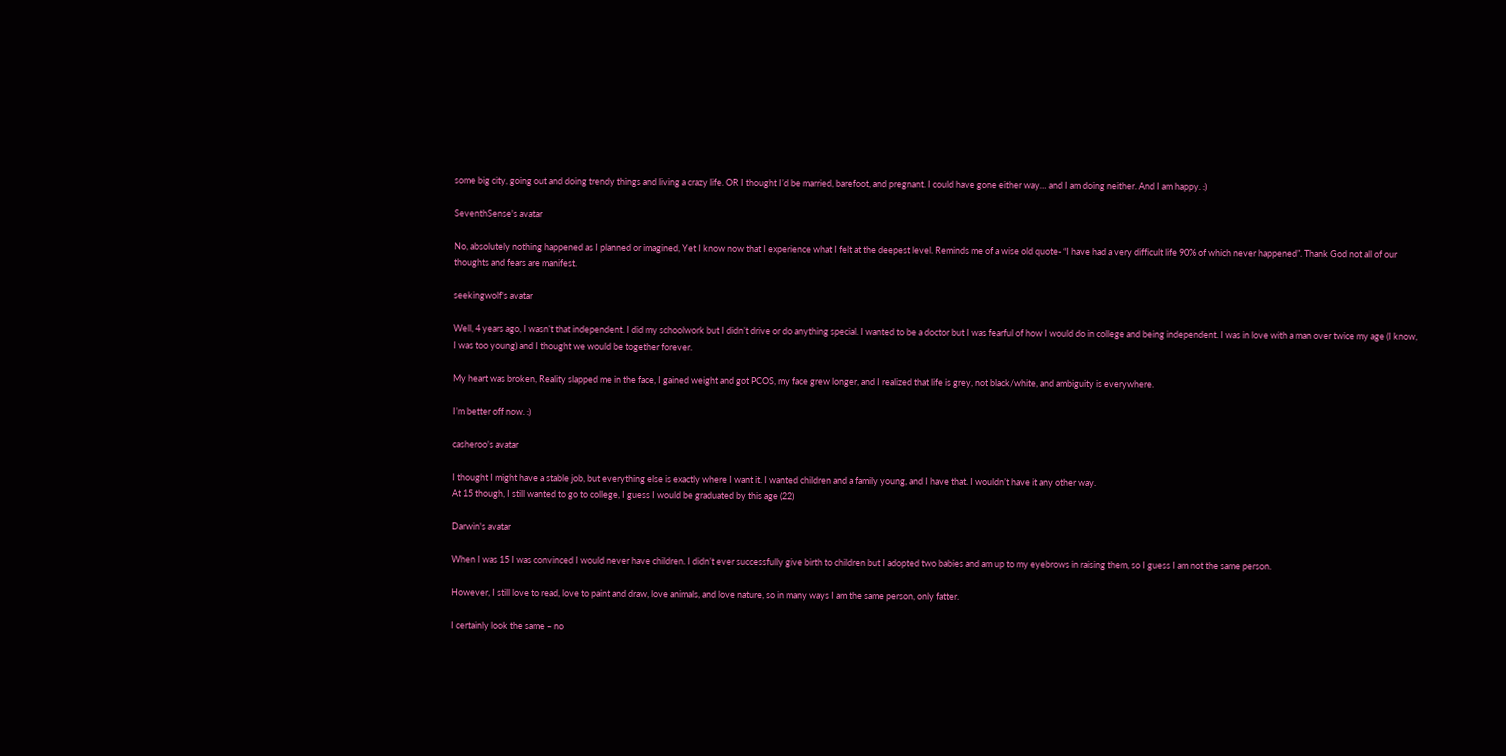some big city, going out and doing trendy things and living a crazy life. OR I thought I’d be married, barefoot, and pregnant. I could have gone either way… and I am doing neither. And I am happy. :)

SeventhSense's avatar

No, absolutely nothing happened as I planned or imagined, Yet I know now that I experience what I felt at the deepest level. Reminds me of a wise old quote- “I have had a very difficult life 90% of which never happened”. Thank God not all of our thoughts and fears are manifest.

seekingwolf's avatar

Well, 4 years ago, I wasn’t that independent. I did my schoolwork but I didn’t drive or do anything special. I wanted to be a doctor but I was fearful of how I would do in college and being independent. I was in love with a man over twice my age (I know, I was too young) and I thought we would be together forever.

My heart was broken, Reality slapped me in the face, I gained weight and got PCOS, my face grew longer, and I realized that life is grey, not black/white, and ambiguity is everywhere.

I’m better off now. :)

casheroo's avatar

I thought I might have a stable job, but everything else is exactly where I want it. I wanted children and a family young, and I have that. I wouldn’t have it any other way.
At 15 though, I still wanted to go to college, I guess I would be graduated by this age (22)

Darwin's avatar

When I was 15 I was convinced I would never have children. I didn’t ever successfully give birth to children but I adopted two babies and am up to my eyebrows in raising them, so I guess I am not the same person.

However, I still love to read, love to paint and draw, love animals, and love nature, so in many ways I am the same person, only fatter.

I certainly look the same – no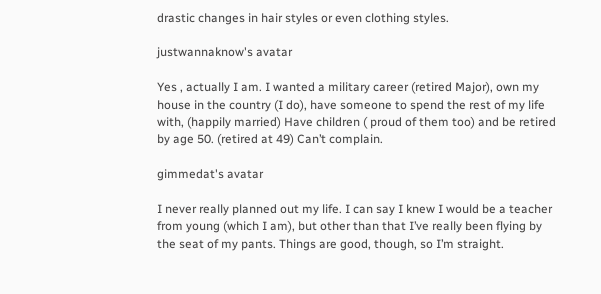drastic changes in hair styles or even clothing styles.

justwannaknow's avatar

Yes , actually I am. I wanted a military career (retired Major), own my house in the country (I do), have someone to spend the rest of my life with, (happily married) Have children ( proud of them too) and be retired by age 50. (retired at 49) Can’t complain.

gimmedat's avatar

I never really planned out my life. I can say I knew I would be a teacher from young (which I am), but other than that I’ve really been flying by the seat of my pants. Things are good, though, so I’m straight.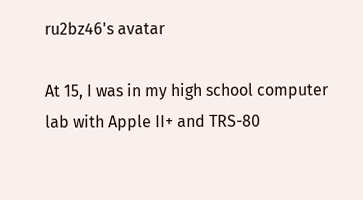ru2bz46's avatar

At 15, I was in my high school computer lab with Apple II+ and TRS-80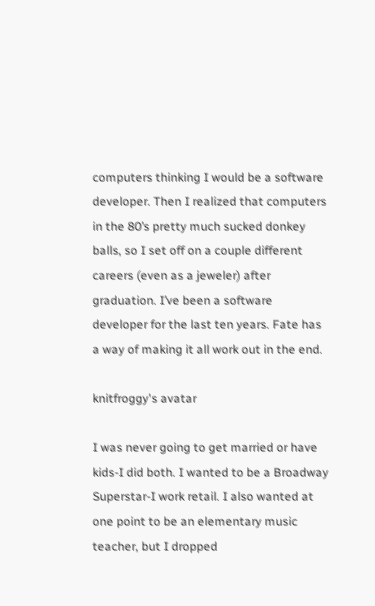computers thinking I would be a software developer. Then I realized that computers in the 80’s pretty much sucked donkey balls, so I set off on a couple different careers (even as a jeweler) after graduation. I’ve been a software developer for the last ten years. Fate has a way of making it all work out in the end.

knitfroggy's avatar

I was never going to get married or have kids-I did both. I wanted to be a Broadway Superstar-I work retail. I also wanted at one point to be an elementary music teacher, but I dropped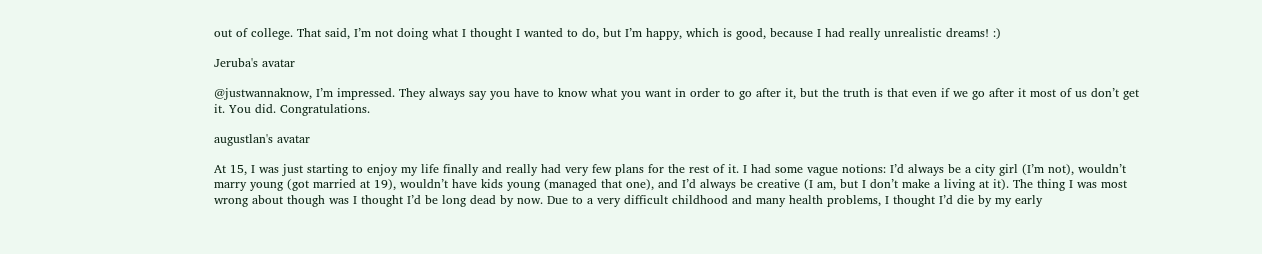out of college. That said, I’m not doing what I thought I wanted to do, but I’m happy, which is good, because I had really unrealistic dreams! :)

Jeruba's avatar

@justwannaknow, I’m impressed. They always say you have to know what you want in order to go after it, but the truth is that even if we go after it most of us don’t get it. You did. Congratulations.

augustlan's avatar

At 15, I was just starting to enjoy my life finally and really had very few plans for the rest of it. I had some vague notions: I’d always be a city girl (I’m not), wouldn’t marry young (got married at 19), wouldn’t have kids young (managed that one), and I’d always be creative (I am, but I don’t make a living at it). The thing I was most wrong about though was I thought I’d be long dead by now. Due to a very difficult childhood and many health problems, I thought I’d die by my early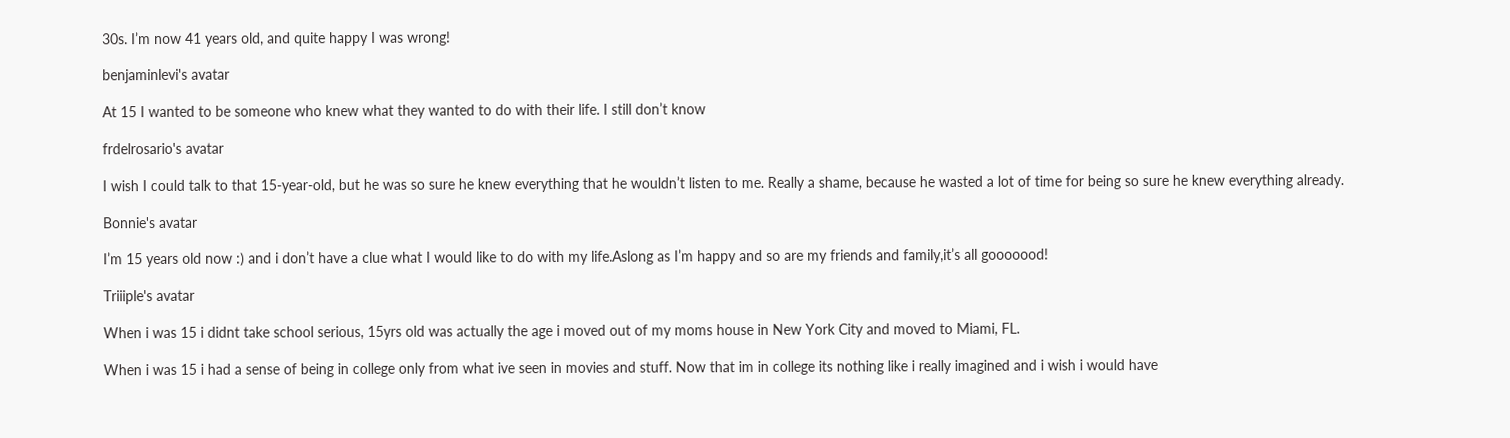30s. I’m now 41 years old, and quite happy I was wrong!

benjaminlevi's avatar

At 15 I wanted to be someone who knew what they wanted to do with their life. I still don’t know

frdelrosario's avatar

I wish I could talk to that 15-year-old, but he was so sure he knew everything that he wouldn’t listen to me. Really a shame, because he wasted a lot of time for being so sure he knew everything already.

Bonnie's avatar

I’m 15 years old now :) and i don’t have a clue what I would like to do with my life.Aslong as I’m happy and so are my friends and family,it’s all gooooood!

Triiiple's avatar

When i was 15 i didnt take school serious, 15yrs old was actually the age i moved out of my moms house in New York City and moved to Miami, FL.

When i was 15 i had a sense of being in college only from what ive seen in movies and stuff. Now that im in college its nothing like i really imagined and i wish i would have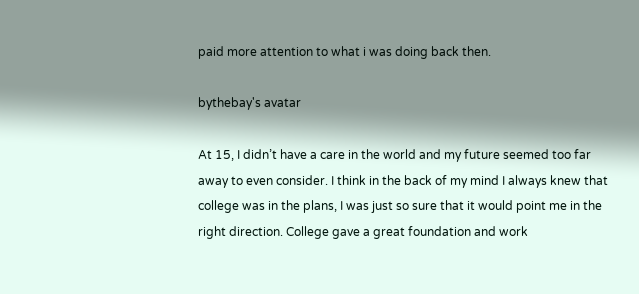paid more attention to what i was doing back then.

bythebay's avatar

At 15, I didn’t have a care in the world and my future seemed too far away to even consider. I think in the back of my mind I always knew that college was in the plans, I was just so sure that it would point me in the right direction. College gave a great foundation and work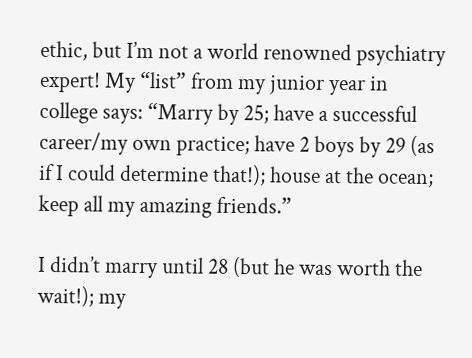ethic, but I’m not a world renowned psychiatry expert! My “list” from my junior year in college says: “Marry by 25; have a successful career/my own practice; have 2 boys by 29 (as if I could determine that!); house at the ocean; keep all my amazing friends.”

I didn’t marry until 28 (but he was worth the wait!); my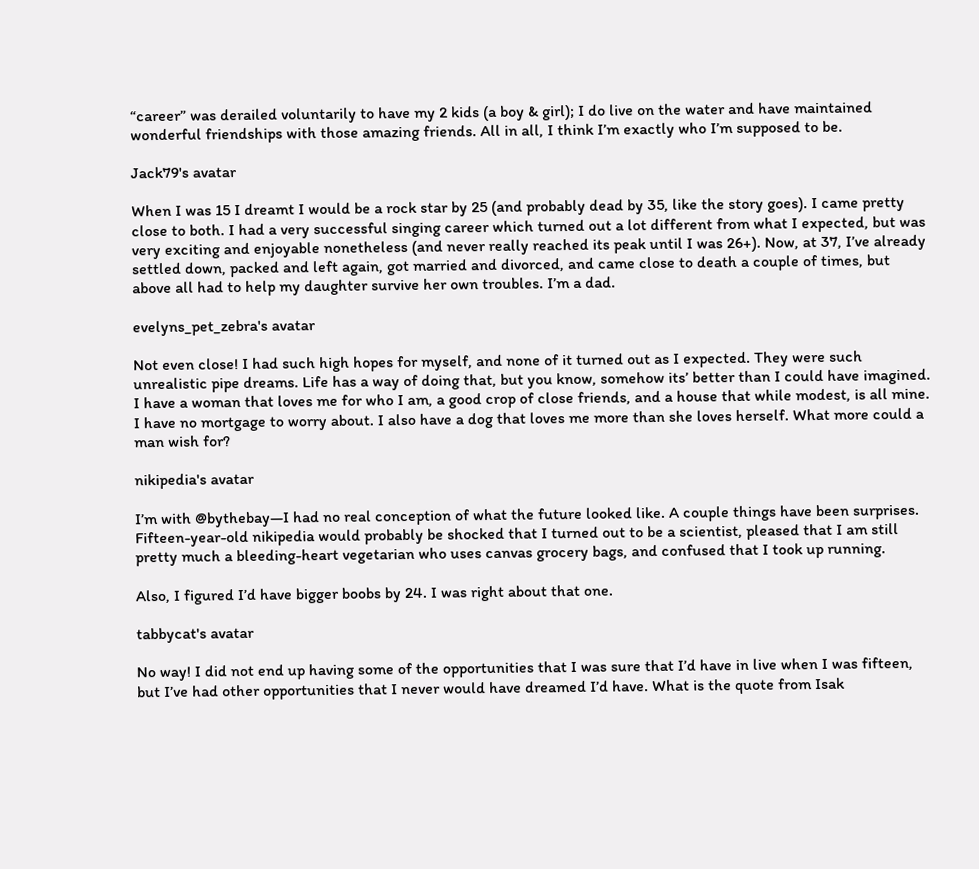“career” was derailed voluntarily to have my 2 kids (a boy & girl); I do live on the water and have maintained wonderful friendships with those amazing friends. All in all, I think I’m exactly who I’m supposed to be.

Jack79's avatar

When I was 15 I dreamt I would be a rock star by 25 (and probably dead by 35, like the story goes). I came pretty close to both. I had a very successful singing career which turned out a lot different from what I expected, but was very exciting and enjoyable nonetheless (and never really reached its peak until I was 26+). Now, at 37, I’ve already settled down, packed and left again, got married and divorced, and came close to death a couple of times, but above all had to help my daughter survive her own troubles. I’m a dad.

evelyns_pet_zebra's avatar

Not even close! I had such high hopes for myself, and none of it turned out as I expected. They were such unrealistic pipe dreams. Life has a way of doing that, but you know, somehow its’ better than I could have imagined. I have a woman that loves me for who I am, a good crop of close friends, and a house that while modest, is all mine. I have no mortgage to worry about. I also have a dog that loves me more than she loves herself. What more could a man wish for?

nikipedia's avatar

I’m with @bythebay—I had no real conception of what the future looked like. A couple things have been surprises. Fifteen-year-old nikipedia would probably be shocked that I turned out to be a scientist, pleased that I am still pretty much a bleeding-heart vegetarian who uses canvas grocery bags, and confused that I took up running.

Also, I figured I’d have bigger boobs by 24. I was right about that one.

tabbycat's avatar

No way! I did not end up having some of the opportunities that I was sure that I’d have in live when I was fifteen, but I’ve had other opportunities that I never would have dreamed I’d have. What is the quote from Isak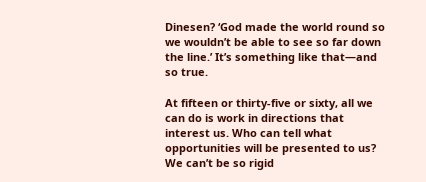Dinesen? ‘God made the world round so we wouldn’t be able to see so far down the line.’ It’s something like that—and so true.

At fifteen or thirty-five or sixty, all we can do is work in directions that interest us. Who can tell what opportunities will be presented to us? We can’t be so rigid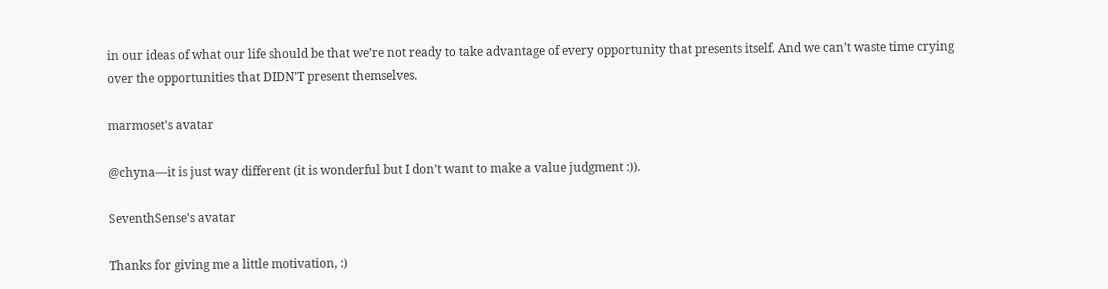in our ideas of what our life should be that we’re not ready to take advantage of every opportunity that presents itself. And we can’t waste time crying over the opportunities that DIDN’T present themselves.

marmoset's avatar

@chyna—it is just way different (it is wonderful but I don’t want to make a value judgment :)).

SeventhSense's avatar

Thanks for giving me a little motivation, :)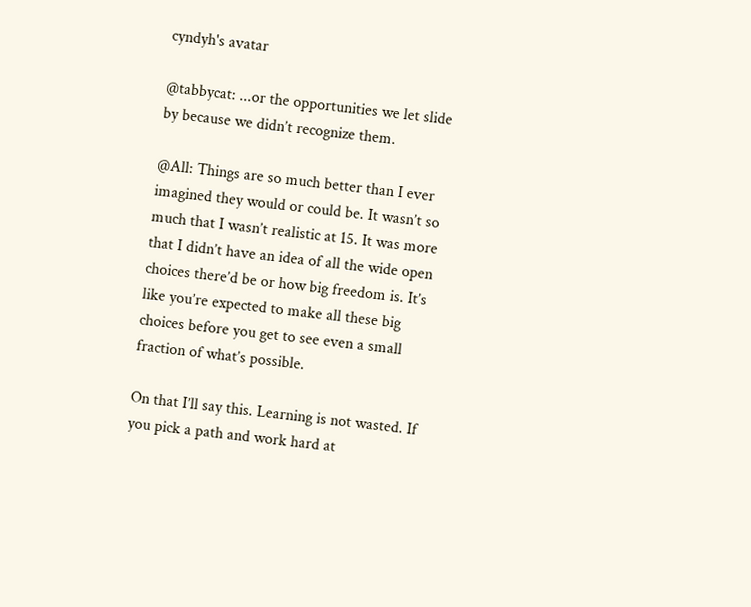cyndyh's avatar

@tabbycat: ...or the opportunities we let slide by because we didn’t recognize them.

@All: Things are so much better than I ever imagined they would or could be. It wasn’t so much that I wasn’t realistic at 15. It was more that I didn’t have an idea of all the wide open choices there’d be or how big freedom is. It’s like you’re expected to make all these big choices before you get to see even a small fraction of what’s possible.

On that I’ll say this. Learning is not wasted. If you pick a path and work hard at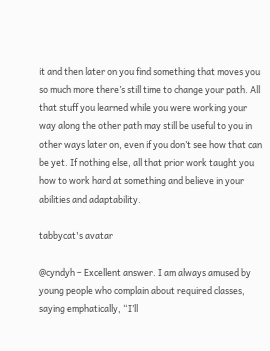it and then later on you find something that moves you so much more there’s still time to change your path. All that stuff you learned while you were working your way along the other path may still be useful to you in other ways later on, even if you don’t see how that can be yet. If nothing else, all that prior work taught you how to work hard at something and believe in your abilities and adaptability.

tabbycat's avatar

@cyndyh – Excellent answer. I am always amused by young people who complain about required classes, saying emphatically, “I’ll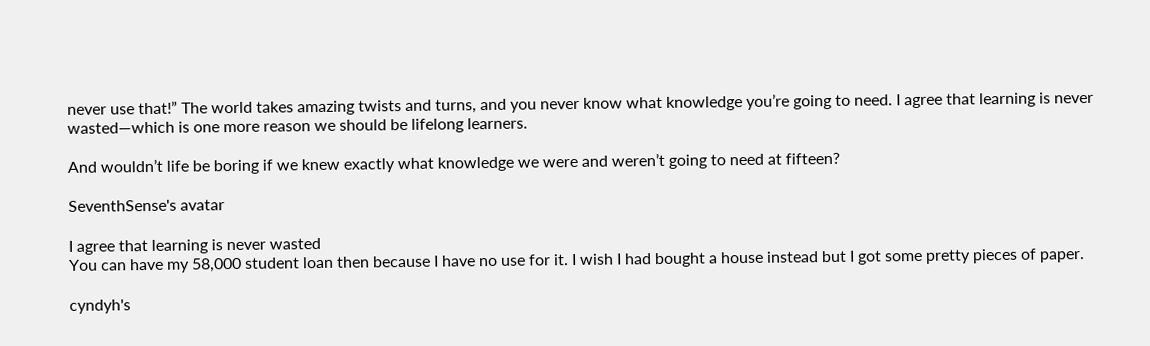never use that!” The world takes amazing twists and turns, and you never know what knowledge you’re going to need. I agree that learning is never wasted—which is one more reason we should be lifelong learners.

And wouldn’t life be boring if we knew exactly what knowledge we were and weren’t going to need at fifteen?

SeventhSense's avatar

I agree that learning is never wasted
You can have my 58,000 student loan then because I have no use for it. I wish I had bought a house instead but I got some pretty pieces of paper.

cyndyh's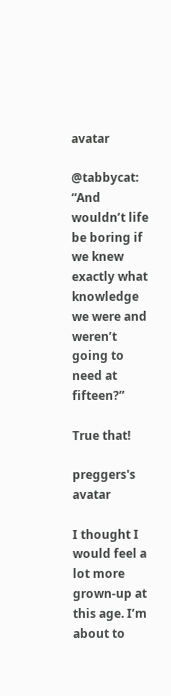avatar

@tabbycat: “And wouldn’t life be boring if we knew exactly what knowledge we were and weren’t going to need at fifteen?”

True that!

preggers's avatar

I thought I would feel a lot more grown-up at this age. I’m about to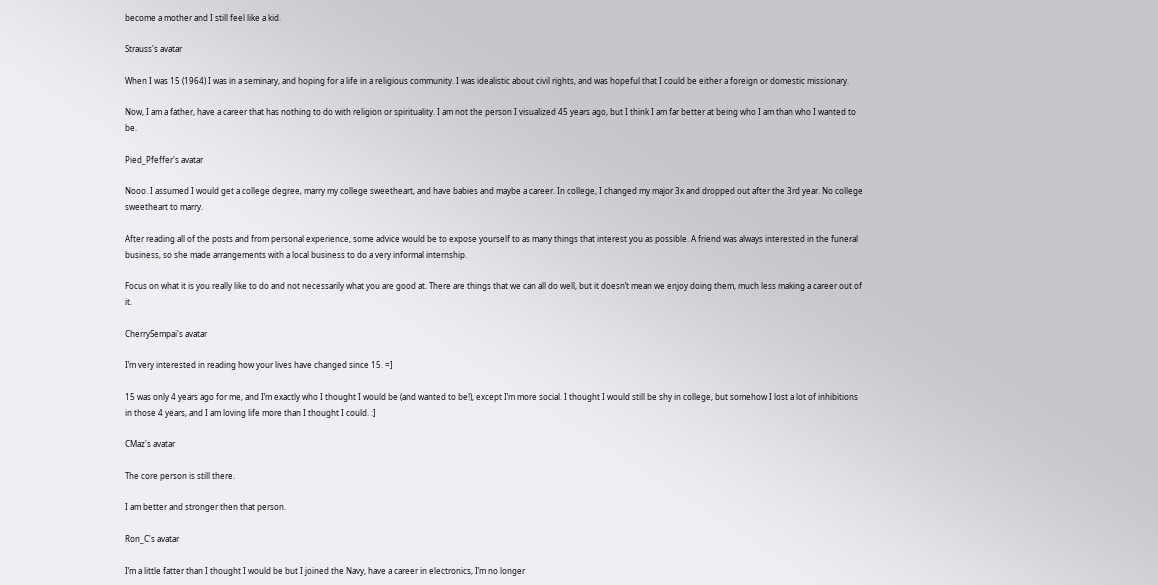become a mother and I still feel like a kid.

Strauss's avatar

When I was 15 (1964) I was in a seminary, and hoping for a life in a religious community. I was idealistic about civil rights, and was hopeful that I could be either a foreign or domestic missionary.

Now, I am a father, have a career that has nothing to do with religion or spirituality. I am not the person I visualized 45 years ago, but I think I am far better at being who I am than who I wanted to be.

Pied_Pfeffer's avatar

Nooo. I assumed I would get a college degree, marry my college sweetheart, and have babies and maybe a career. In college, I changed my major 3x and dropped out after the 3rd year. No college sweetheart to marry.

After reading all of the posts and from personal experience, some advice would be to expose yourself to as many things that interest you as possible. A friend was always interested in the funeral business, so she made arrangements with a local business to do a very informal internship.

Focus on what it is you really like to do and not necessarily what you are good at. There are things that we can all do well, but it doesn’t mean we enjoy doing them, much less making a career out of it.

CherrySempai's avatar

I’m very interested in reading how your lives have changed since 15. =]

15 was only 4 years ago for me, and I’m exactly who I thought I would be (and wanted to be!), except I’m more social. I thought I would still be shy in college, but somehow I lost a lot of inhibitions in those 4 years, and I am loving life more than I thought I could. :]

CMaz's avatar

The core person is still there.

I am better and stronger then that person.

Ron_C's avatar

I’m a little fatter than I thought I would be but I joined the Navy, have a career in electronics, I’m no longer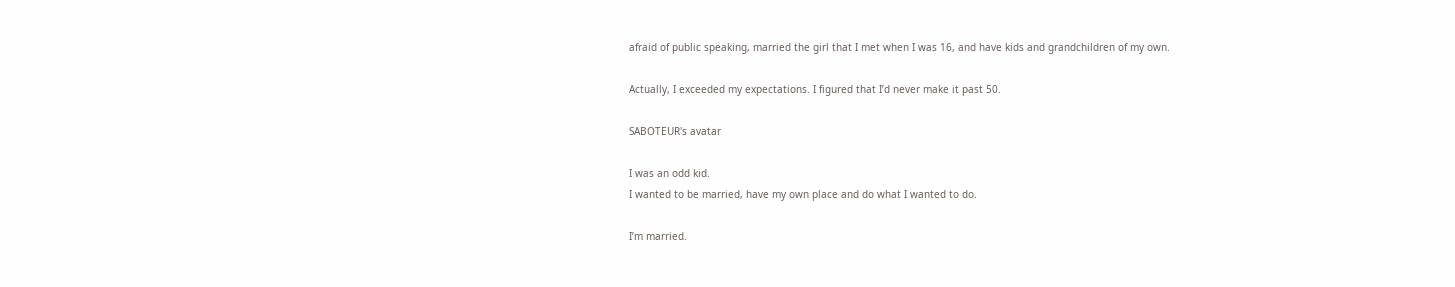afraid of public speaking, married the girl that I met when I was 16, and have kids and grandchildren of my own.

Actually, I exceeded my expectations. I figured that I’d never make it past 50.

SABOTEUR's avatar

I was an odd kid.
I wanted to be married, have my own place and do what I wanted to do.

I’m married.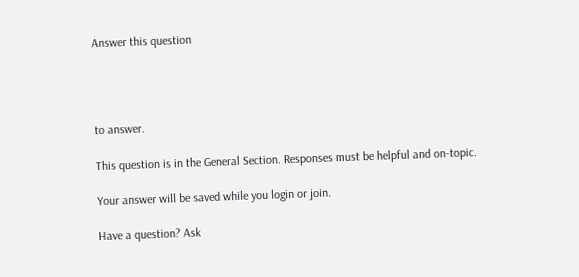Answer this question




to answer.

This question is in the General Section. Responses must be helpful and on-topic.

Your answer will be saved while you login or join.

Have a question? Ask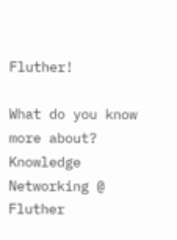Fluther!

What do you know more about?
Knowledge Networking @ Fluther